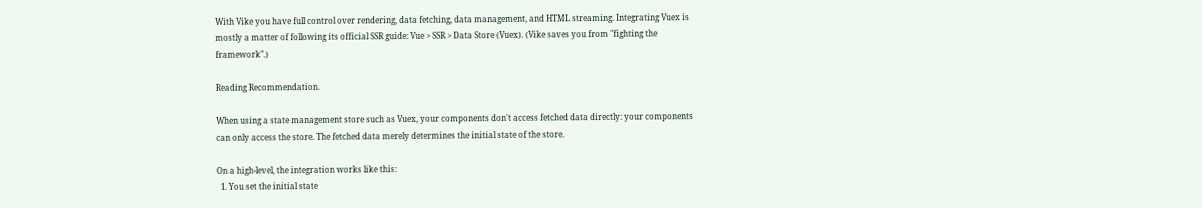With Vike you have full control over rendering, data fetching, data management, and HTML streaming. Integrating Vuex is mostly a matter of following its official SSR guide: Vue > SSR > Data Store (Vuex). (Vike saves you from "fighting the framework".)

Reading Recommendation.

When using a state management store such as Vuex, your components don't access fetched data directly: your components can only access the store. The fetched data merely determines the initial state of the store.

On a high-level, the integration works like this:
  1. You set the initial state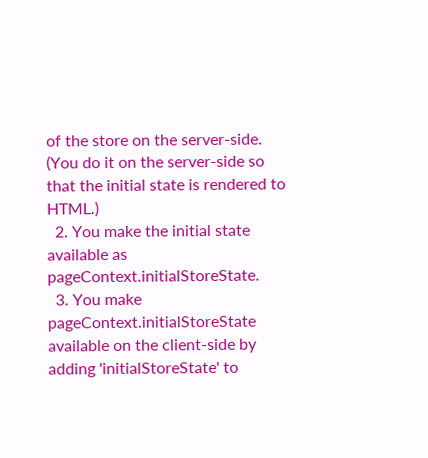of the store on the server-side. (You do it on the server-side so that the initial state is rendered to HTML.)
  2. You make the initial state available as pageContext.initialStoreState.
  3. You make pageContext.initialStoreState available on the client-side by adding 'initialStoreState' to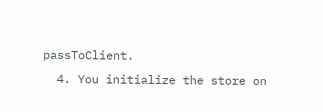passToClient.
  4. You initialize the store on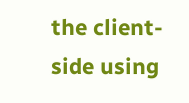the client-side using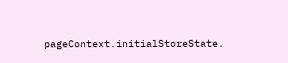pageContext.initialStoreState.